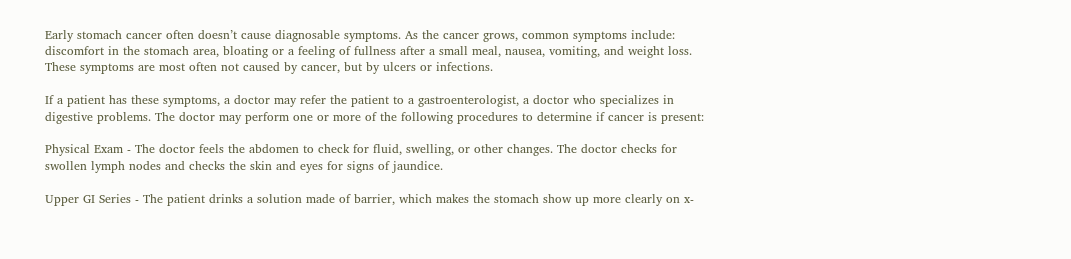Early stomach cancer often doesn’t cause diagnosable symptoms. As the cancer grows, common symptoms include: discomfort in the stomach area, bloating or a feeling of fullness after a small meal, nausea, vomiting, and weight loss. These symptoms are most often not caused by cancer, but by ulcers or infections.

If a patient has these symptoms, a doctor may refer the patient to a gastroenterologist, a doctor who specializes in digestive problems. The doctor may perform one or more of the following procedures to determine if cancer is present:

Physical Exam - The doctor feels the abdomen to check for fluid, swelling, or other changes. The doctor checks for swollen lymph nodes and checks the skin and eyes for signs of jaundice.

Upper GI Series - The patient drinks a solution made of barrier, which makes the stomach show up more clearly on x-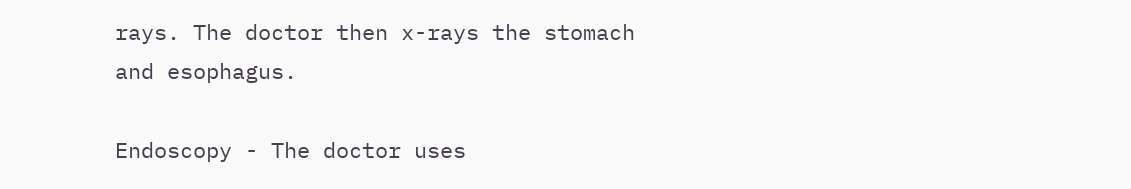rays. The doctor then x-rays the stomach and esophagus.

Endoscopy - The doctor uses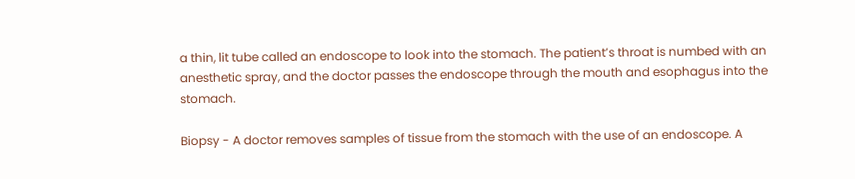a thin, lit tube called an endoscope to look into the stomach. The patient’s throat is numbed with an anesthetic spray, and the doctor passes the endoscope through the mouth and esophagus into the stomach.

Biopsy - A doctor removes samples of tissue from the stomach with the use of an endoscope. A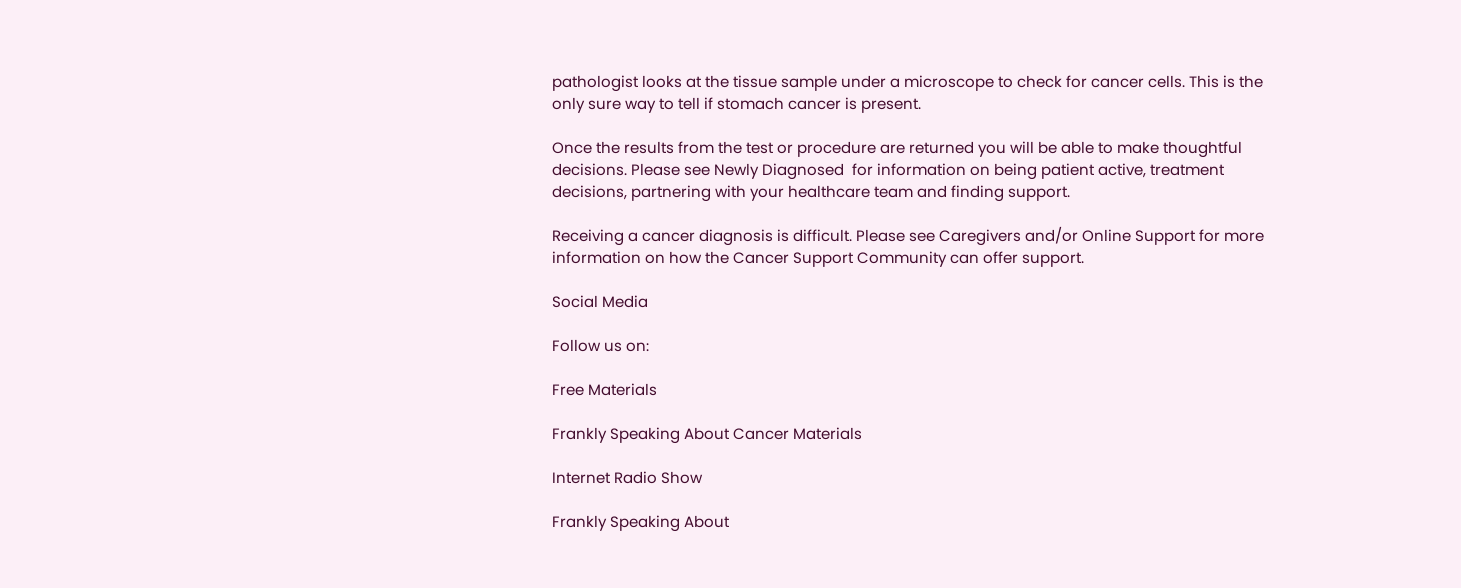pathologist looks at the tissue sample under a microscope to check for cancer cells. This is the only sure way to tell if stomach cancer is present.

Once the results from the test or procedure are returned you will be able to make thoughtful decisions. Please see Newly Diagnosed  for information on being patient active, treatment decisions, partnering with your healthcare team and finding support.

Receiving a cancer diagnosis is difficult. Please see Caregivers and/or Online Support for more information on how the Cancer Support Community can offer support.

Social Media

Follow us on:

Free Materials

Frankly Speaking About Cancer Materials

Internet Radio Show

Frankly Speaking About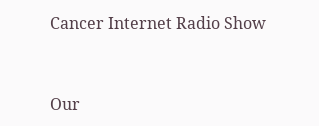Cancer Internet Radio Show


Our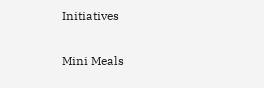Initiatives

Mini Meals